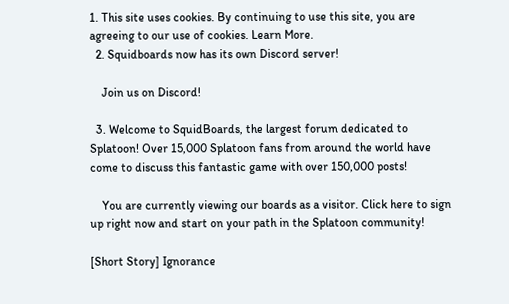1. This site uses cookies. By continuing to use this site, you are agreeing to our use of cookies. Learn More.
  2. Squidboards now has its own Discord server!

    Join us on Discord!

  3. Welcome to SquidBoards, the largest forum dedicated to Splatoon! Over 15,000 Splatoon fans from around the world have come to discuss this fantastic game with over 150,000 posts!

    You are currently viewing our boards as a visitor. Click here to sign up right now and start on your path in the Splatoon community!

[Short Story] Ignorance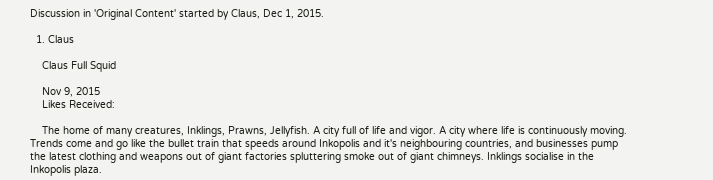Discussion in 'Original Content' started by Claus, Dec 1, 2015.

  1. Claus

    Claus Full Squid

    Nov 9, 2015
    Likes Received:

    The home of many creatures, Inklings, Prawns, Jellyfish. A city full of life and vigor. A city where life is continuously moving. Trends come and go like the bullet train that speeds around Inkopolis and it's neighbouring countries, and businesses pump the latest clothing and weapons out of giant factories spluttering smoke out of giant chimneys. Inklings socialise in the Inkopolis plaza.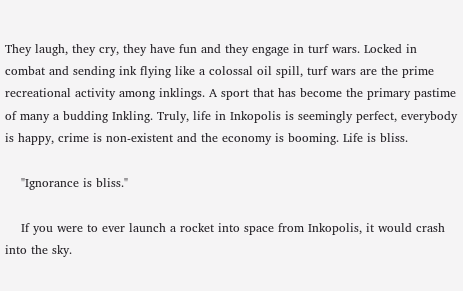They laugh, they cry, they have fun and they engage in turf wars. Locked in combat and sending ink flying like a colossal oil spill, turf wars are the prime recreational activity among inklings. A sport that has become the primary pastime of many a budding Inkling. Truly, life in Inkopolis is seemingly perfect, everybody is happy, crime is non-existent and the economy is booming. Life is bliss.

    "Ignorance is bliss."

    If you were to ever launch a rocket into space from Inkopolis, it would crash into the sky.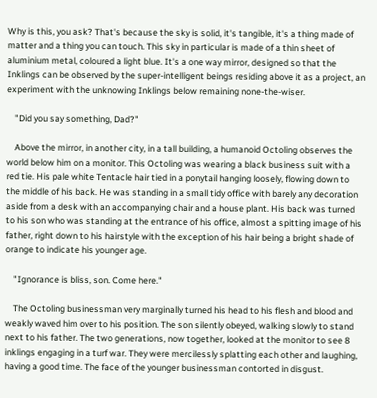Why is this, you ask? That's because the sky is solid, it's tangible, it's a thing made of matter and a thing you can touch. This sky in particular is made of a thin sheet of aluminium metal, coloured a light blue. It's a one way mirror, designed so that the Inklings can be observed by the super-intelligent beings residing above it as a project, an experiment with the unknowing Inklings below remaining none-the-wiser.

    "Did you say something, Dad?"

    Above the mirror, in another city, in a tall building, a humanoid Octoling observes the world below him on a monitor. This Octoling was wearing a black business suit with a red tie. His pale white Tentacle hair tied in a ponytail hanging loosely, flowing down to the middle of his back. He was standing in a small tidy office with barely any decoration aside from a desk with an accompanying chair and a house plant. His back was turned to his son who was standing at the entrance of his office, almost a spitting image of his father, right down to his hairstyle with the exception of his hair being a bright shade of orange to indicate his younger age.

    "Ignorance is bliss, son. Come here."

    The Octoling businessman very marginally turned his head to his flesh and blood and weakly waved him over to his position. The son silently obeyed, walking slowly to stand next to his father. The two generations, now together, looked at the monitor to see 8 inklings engaging in a turf war. They were mercilessly splatting each other and laughing, having a good time. The face of the younger businessman contorted in disgust.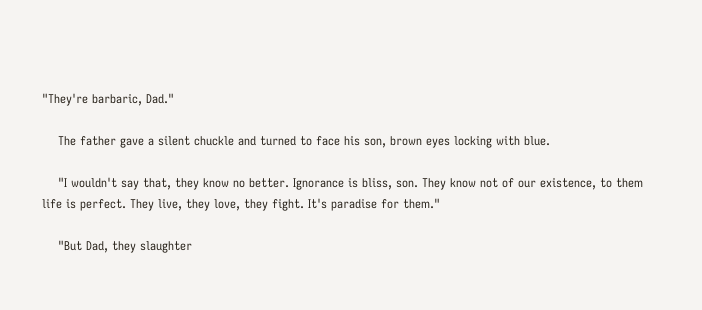"They're barbaric, Dad."

    The father gave a silent chuckle and turned to face his son, brown eyes locking with blue.

    "I wouldn't say that, they know no better. Ignorance is bliss, son. They know not of our existence, to them life is perfect. They live, they love, they fight. It's paradise for them."

    "But Dad, they slaughter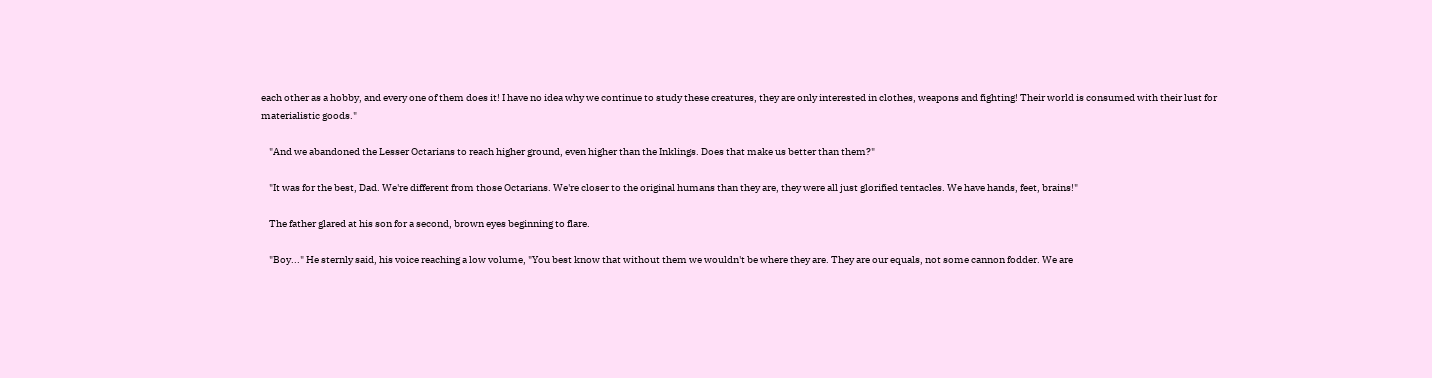each other as a hobby, and every one of them does it! I have no idea why we continue to study these creatures, they are only interested in clothes, weapons and fighting! Their world is consumed with their lust for materialistic goods."

    "And we abandoned the Lesser Octarians to reach higher ground, even higher than the Inklings. Does that make us better than them?"

    "It was for the best, Dad. We're different from those Octarians. We're closer to the original humans than they are, they were all just glorified tentacles. We have hands, feet, brains!"

    The father glared at his son for a second, brown eyes beginning to flare.

    "Boy..." He sternly said, his voice reaching a low volume, "You best know that without them we wouldn't be where they are. They are our equals, not some cannon fodder. We are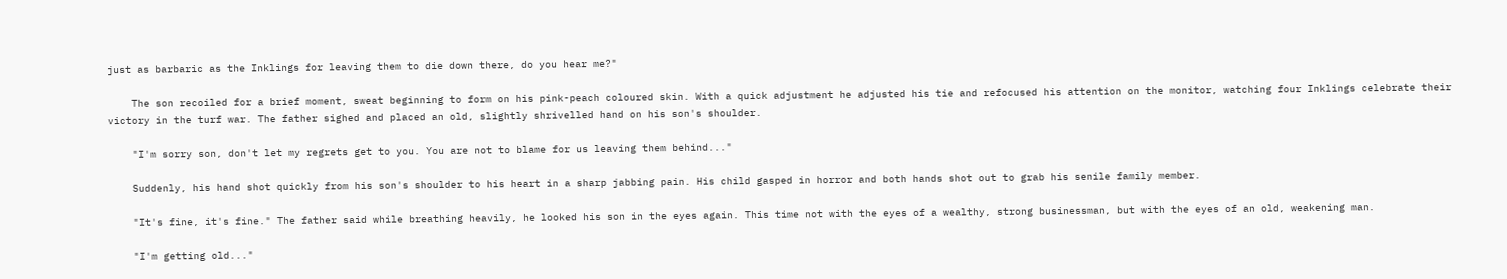just as barbaric as the Inklings for leaving them to die down there, do you hear me?"

    The son recoiled for a brief moment, sweat beginning to form on his pink-peach coloured skin. With a quick adjustment he adjusted his tie and refocused his attention on the monitor, watching four Inklings celebrate their victory in the turf war. The father sighed and placed an old, slightly shrivelled hand on his son's shoulder.

    "I'm sorry son, don't let my regrets get to you. You are not to blame for us leaving them behind..."

    Suddenly, his hand shot quickly from his son's shoulder to his heart in a sharp jabbing pain. His child gasped in horror and both hands shot out to grab his senile family member.

    "It's fine, it's fine." The father said while breathing heavily, he looked his son in the eyes again. This time not with the eyes of a wealthy, strong businessman, but with the eyes of an old, weakening man.

    "I'm getting old..."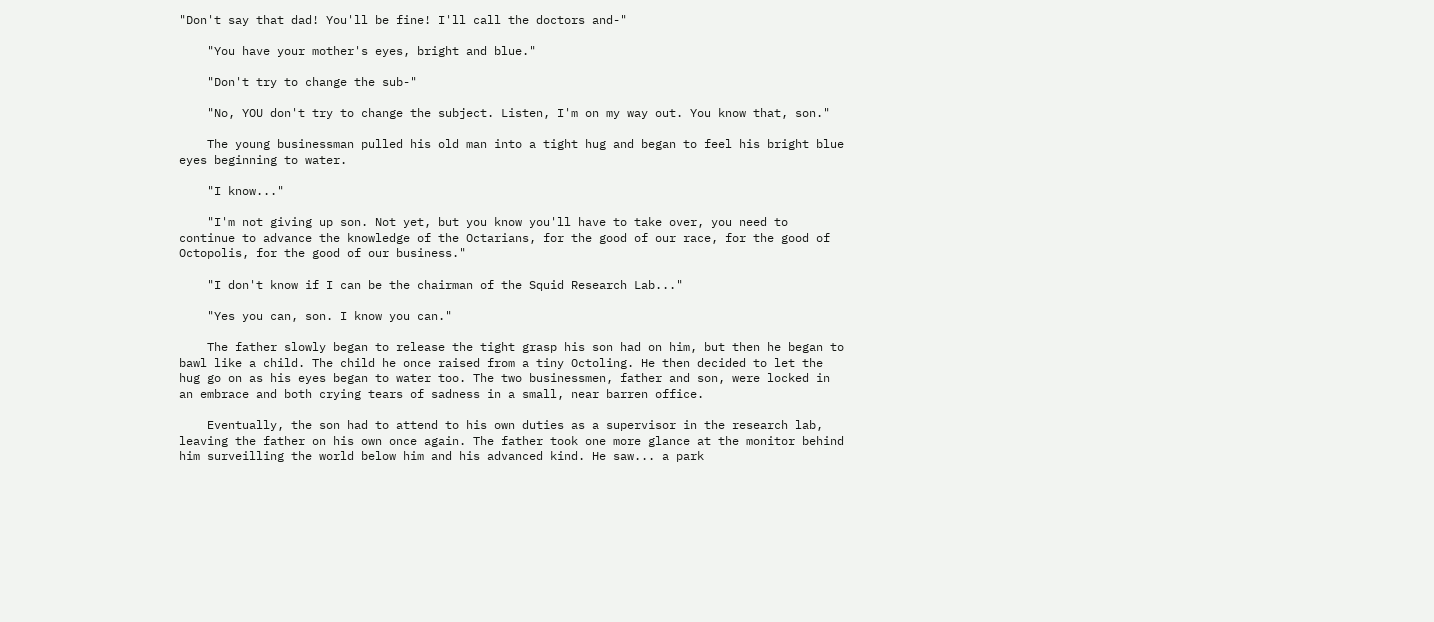"Don't say that dad! You'll be fine! I'll call the doctors and-"

    "You have your mother's eyes, bright and blue."

    "Don't try to change the sub-"

    "No, YOU don't try to change the subject. Listen, I'm on my way out. You know that, son."

    The young businessman pulled his old man into a tight hug and began to feel his bright blue eyes beginning to water.

    "I know..."

    "I'm not giving up son. Not yet, but you know you'll have to take over, you need to continue to advance the knowledge of the Octarians, for the good of our race, for the good of Octopolis, for the good of our business."

    "I don't know if I can be the chairman of the Squid Research Lab..."

    "Yes you can, son. I know you can."

    The father slowly began to release the tight grasp his son had on him, but then he began to bawl like a child. The child he once raised from a tiny Octoling. He then decided to let the hug go on as his eyes began to water too. The two businessmen, father and son, were locked in an embrace and both crying tears of sadness in a small, near barren office.

    Eventually, the son had to attend to his own duties as a supervisor in the research lab, leaving the father on his own once again. The father took one more glance at the monitor behind him surveilling the world below him and his advanced kind. He saw... a park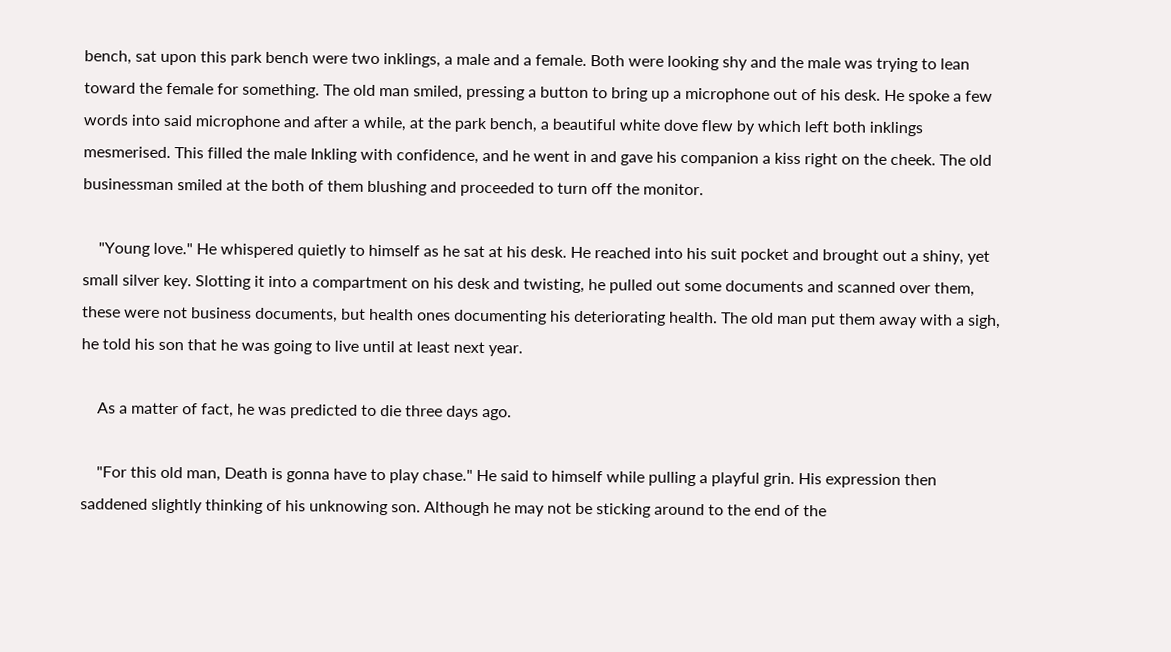bench, sat upon this park bench were two inklings, a male and a female. Both were looking shy and the male was trying to lean toward the female for something. The old man smiled, pressing a button to bring up a microphone out of his desk. He spoke a few words into said microphone and after a while, at the park bench, a beautiful white dove flew by which left both inklings mesmerised. This filled the male Inkling with confidence, and he went in and gave his companion a kiss right on the cheek. The old businessman smiled at the both of them blushing and proceeded to turn off the monitor.

    "Young love." He whispered quietly to himself as he sat at his desk. He reached into his suit pocket and brought out a shiny, yet small silver key. Slotting it into a compartment on his desk and twisting, he pulled out some documents and scanned over them, these were not business documents, but health ones documenting his deteriorating health. The old man put them away with a sigh, he told his son that he was going to live until at least next year.

    As a matter of fact, he was predicted to die three days ago.

    "For this old man, Death is gonna have to play chase." He said to himself while pulling a playful grin. His expression then saddened slightly thinking of his unknowing son. Although he may not be sticking around to the end of the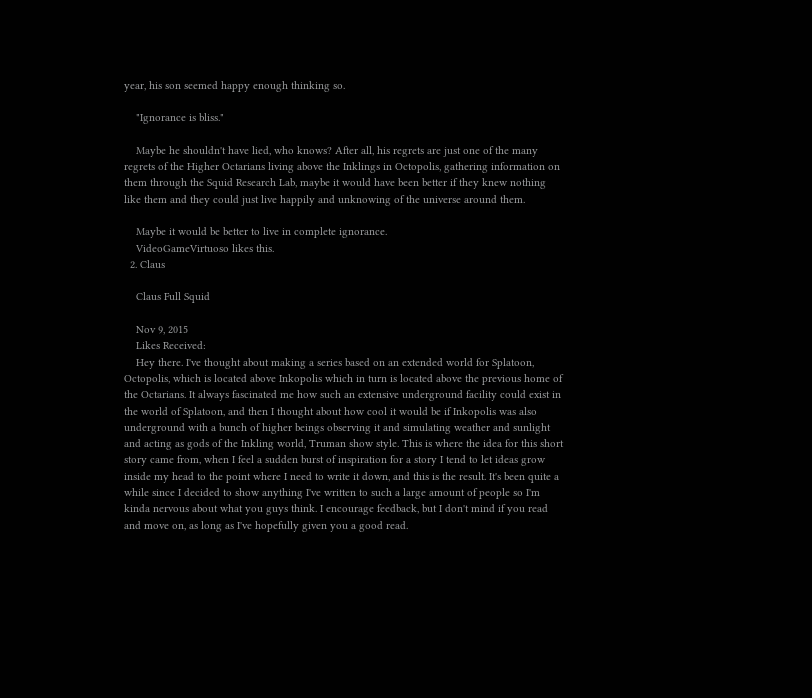year, his son seemed happy enough thinking so.

    "Ignorance is bliss."

    Maybe he shouldn't have lied, who knows? After all, his regrets are just one of the many regrets of the Higher Octarians living above the Inklings in Octopolis, gathering information on them through the Squid Research Lab, maybe it would have been better if they knew nothing like them and they could just live happily and unknowing of the universe around them.

    Maybe it would be better to live in complete ignorance.
    VideoGameVirtuoso likes this.
  2. Claus

    Claus Full Squid

    Nov 9, 2015
    Likes Received:
    Hey there. I've thought about making a series based on an extended world for Splatoon, Octopolis, which is located above Inkopolis which in turn is located above the previous home of the Octarians. It always fascinated me how such an extensive underground facility could exist in the world of Splatoon, and then I thought about how cool it would be if Inkopolis was also underground with a bunch of higher beings observing it and simulating weather and sunlight and acting as gods of the Inkling world, Truman show style. This is where the idea for this short story came from, when I feel a sudden burst of inspiration for a story I tend to let ideas grow inside my head to the point where I need to write it down, and this is the result. It's been quite a while since I decided to show anything I've written to such a large amount of people so I'm kinda nervous about what you guys think. I encourage feedback, but I don't mind if you read and move on, as long as I've hopefully given you a good read.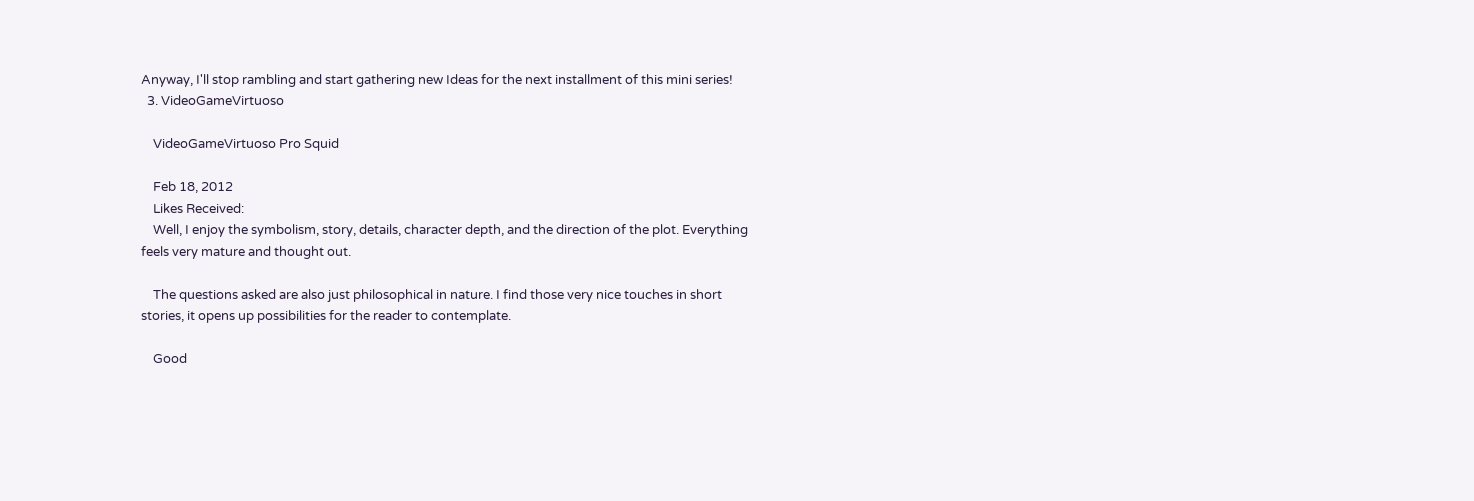Anyway, I'll stop rambling and start gathering new Ideas for the next installment of this mini series!
  3. VideoGameVirtuoso

    VideoGameVirtuoso Pro Squid

    Feb 18, 2012
    Likes Received:
    Well, I enjoy the symbolism, story, details, character depth, and the direction of the plot. Everything feels very mature and thought out.

    The questions asked are also just philosophical in nature. I find those very nice touches in short stories, it opens up possibilities for the reader to contemplate.

    Good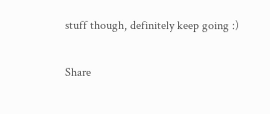stuff though, definitely keep going :)

Share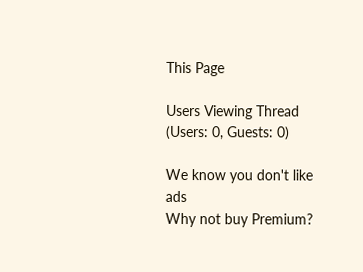This Page

Users Viewing Thread (Users: 0, Guests: 0)

We know you don't like ads
Why not buy Premium?